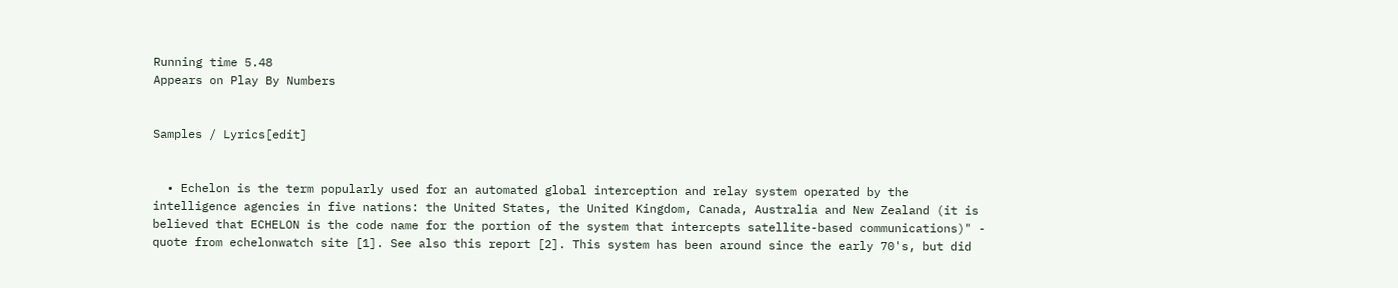Running time 5.48
Appears on Play By Numbers


Samples / Lyrics[edit]


  • Echelon is the term popularly used for an automated global interception and relay system operated by the intelligence agencies in five nations: the United States, the United Kingdom, Canada, Australia and New Zealand (it is believed that ECHELON is the code name for the portion of the system that intercepts satellite-based communications)" - quote from echelonwatch site [1]. See also this report [2]. This system has been around since the early 70's, but did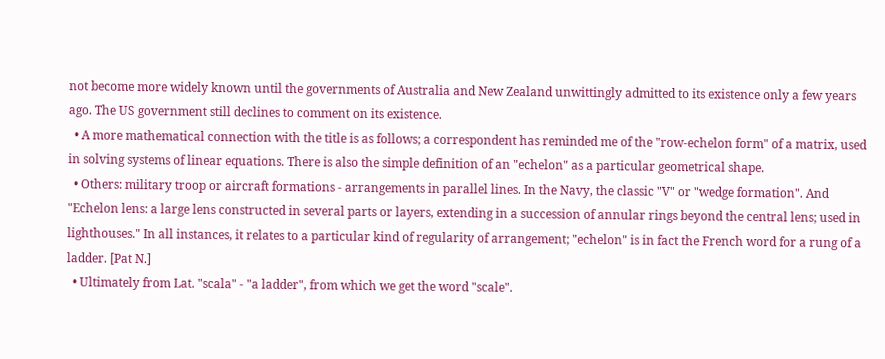not become more widely known until the governments of Australia and New Zealand unwittingly admitted to its existence only a few years ago. The US government still declines to comment on its existence.
  • A more mathematical connection with the title is as follows; a correspondent has reminded me of the "row-echelon form" of a matrix, used in solving systems of linear equations. There is also the simple definition of an "echelon" as a particular geometrical shape.
  • Others: military troop or aircraft formations - arrangements in parallel lines. In the Navy, the classic "V" or "wedge formation". And "Echelon lens: a large lens constructed in several parts or layers, extending in a succession of annular rings beyond the central lens; used in lighthouses." In all instances, it relates to a particular kind of regularity of arrangement; "echelon" is in fact the French word for a rung of a ladder. [Pat N.]
  • Ultimately from Lat. "scala" - "a ladder", from which we get the word "scale".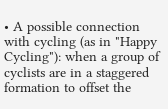• A possible connection with cycling (as in "Happy Cycling"): when a group of cyclists are in a staggered formation to offset the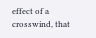effect of a crosswind, that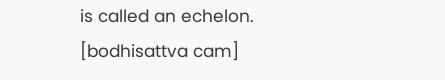is called an echelon. [bodhisattva cam]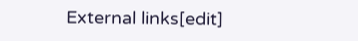External links[edit]